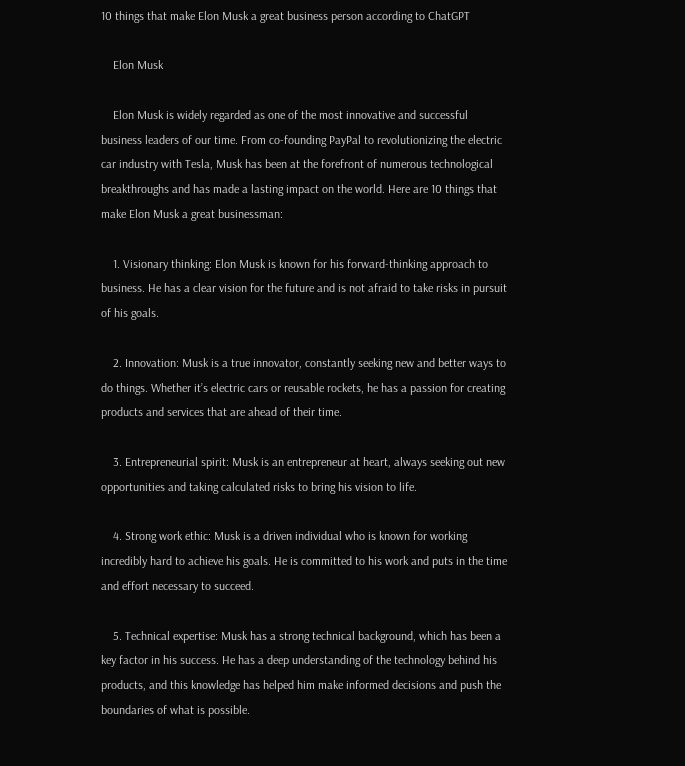10 things that make Elon Musk a great business person according to ChatGPT

    Elon Musk

    Elon Musk is widely regarded as one of the most innovative and successful business leaders of our time. From co-founding PayPal to revolutionizing the electric car industry with Tesla, Musk has been at the forefront of numerous technological breakthroughs and has made a lasting impact on the world. Here are 10 things that make Elon Musk a great businessman:

    1. Visionary thinking: Elon Musk is known for his forward-thinking approach to business. He has a clear vision for the future and is not afraid to take risks in pursuit of his goals.

    2. Innovation: Musk is a true innovator, constantly seeking new and better ways to do things. Whether it’s electric cars or reusable rockets, he has a passion for creating products and services that are ahead of their time.

    3. Entrepreneurial spirit: Musk is an entrepreneur at heart, always seeking out new opportunities and taking calculated risks to bring his vision to life.

    4. Strong work ethic: Musk is a driven individual who is known for working incredibly hard to achieve his goals. He is committed to his work and puts in the time and effort necessary to succeed.

    5. Technical expertise: Musk has a strong technical background, which has been a key factor in his success. He has a deep understanding of the technology behind his products, and this knowledge has helped him make informed decisions and push the boundaries of what is possible.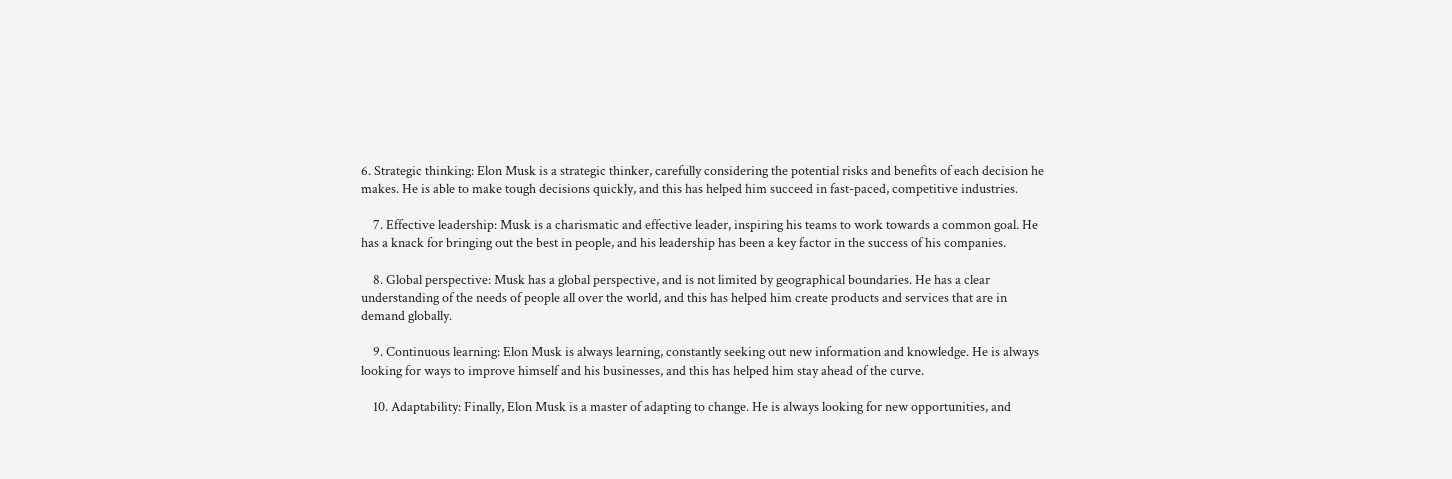6. Strategic thinking: Elon Musk is a strategic thinker, carefully considering the potential risks and benefits of each decision he makes. He is able to make tough decisions quickly, and this has helped him succeed in fast-paced, competitive industries.

    7. Effective leadership: Musk is a charismatic and effective leader, inspiring his teams to work towards a common goal. He has a knack for bringing out the best in people, and his leadership has been a key factor in the success of his companies.

    8. Global perspective: Musk has a global perspective, and is not limited by geographical boundaries. He has a clear understanding of the needs of people all over the world, and this has helped him create products and services that are in demand globally.

    9. Continuous learning: Elon Musk is always learning, constantly seeking out new information and knowledge. He is always looking for ways to improve himself and his businesses, and this has helped him stay ahead of the curve.

    10. Adaptability: Finally, Elon Musk is a master of adapting to change. He is always looking for new opportunities, and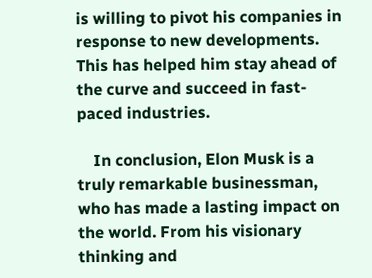is willing to pivot his companies in response to new developments. This has helped him stay ahead of the curve and succeed in fast-paced industries.

    In conclusion, Elon Musk is a truly remarkable businessman, who has made a lasting impact on the world. From his visionary thinking and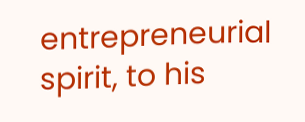entrepreneurial spirit, to his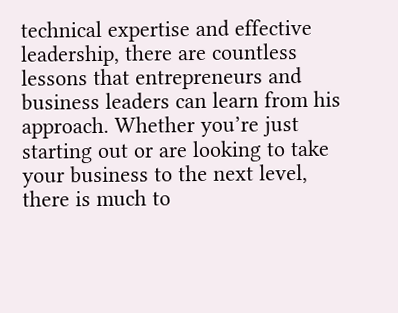technical expertise and effective leadership, there are countless lessons that entrepreneurs and business leaders can learn from his approach. Whether you’re just starting out or are looking to take your business to the next level, there is much to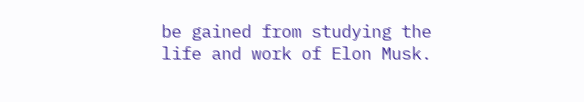be gained from studying the life and work of Elon Musk.